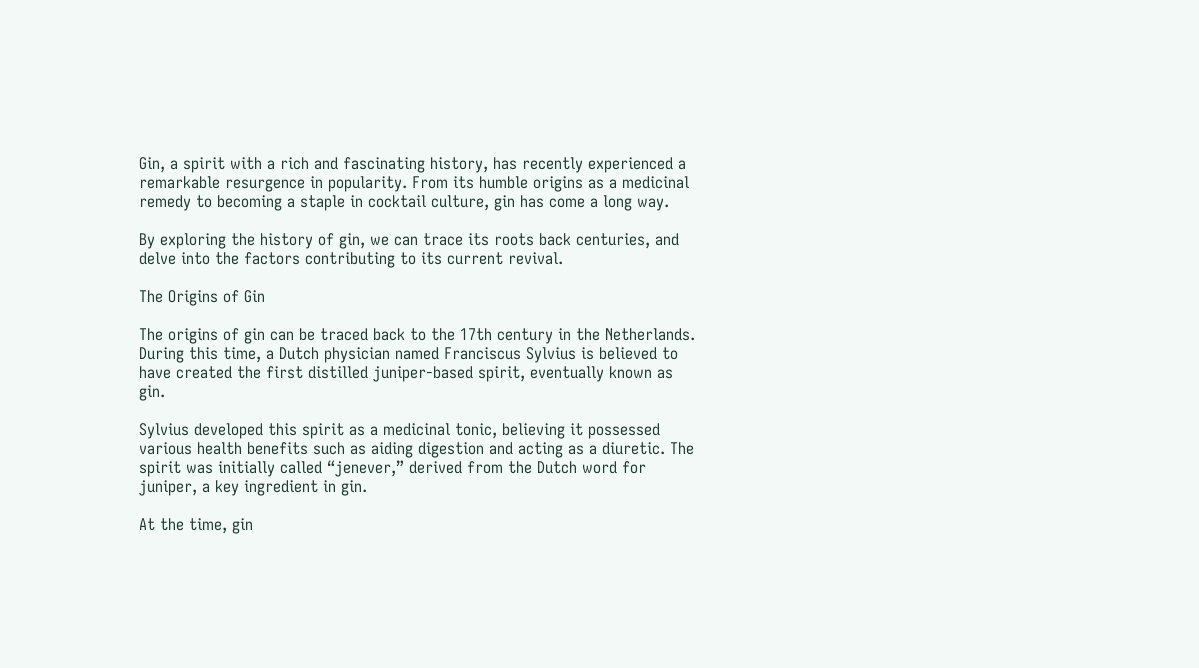Gin, a spirit with a rich and fascinating history, has recently experienced a remarkable resurgence in popularity. From its humble origins as a medicinal remedy to becoming a staple in cocktail culture, gin has come a long way.

By exploring the history of gin, we can trace its roots back centuries, and delve into the factors contributing to its current revival.

The Origins of Gin

The origins of gin can be traced back to the 17th century in the Netherlands. During this time, a Dutch physician named Franciscus Sylvius is believed to have created the first distilled juniper-based spirit, eventually known as gin.

Sylvius developed this spirit as a medicinal tonic, believing it possessed various health benefits such as aiding digestion and acting as a diuretic. The spirit was initially called “jenever,” derived from the Dutch word for juniper, a key ingredient in gin.

At the time, gin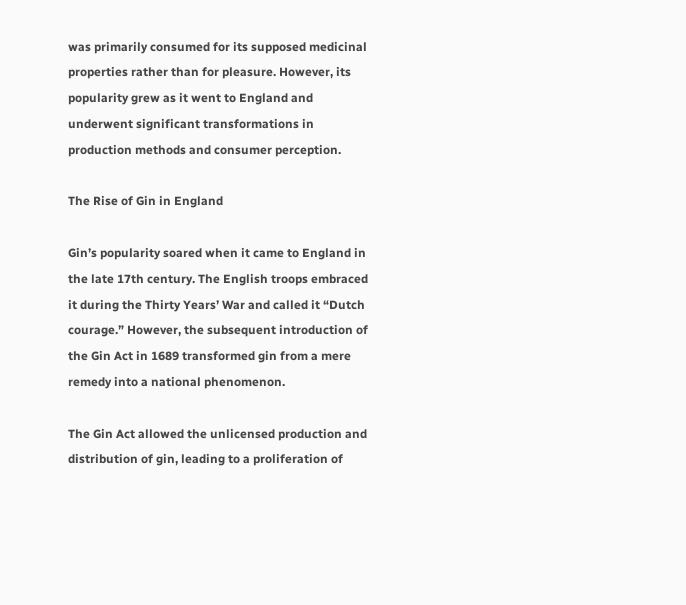was primarily consumed for its supposed medicinal properties rather than for pleasure. However, its popularity grew as it went to England and underwent significant transformations in production methods and consumer perception.

The Rise of Gin in England

Gin’s popularity soared when it came to England in the late 17th century. The English troops embraced it during the Thirty Years’ War and called it “Dutch courage.” However, the subsequent introduction of the Gin Act in 1689 transformed gin from a mere remedy into a national phenomenon.

The Gin Act allowed the unlicensed production and distribution of gin, leading to a proliferation of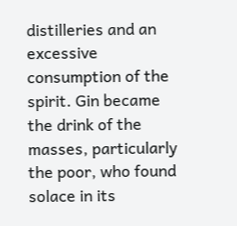distilleries and an excessive consumption of the spirit. Gin became the drink of the masses, particularly the poor, who found solace in its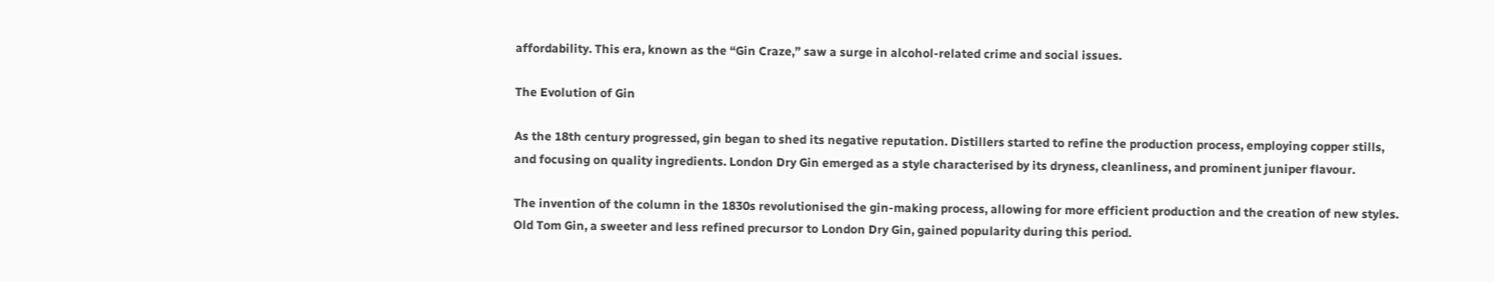affordability. This era, known as the “Gin Craze,” saw a surge in alcohol-related crime and social issues.

The Evolution of Gin

As the 18th century progressed, gin began to shed its negative reputation. Distillers started to refine the production process, employing copper stills, and focusing on quality ingredients. London Dry Gin emerged as a style characterised by its dryness, cleanliness, and prominent juniper flavour.

The invention of the column in the 1830s revolutionised the gin-making process, allowing for more efficient production and the creation of new styles. Old Tom Gin, a sweeter and less refined precursor to London Dry Gin, gained popularity during this period.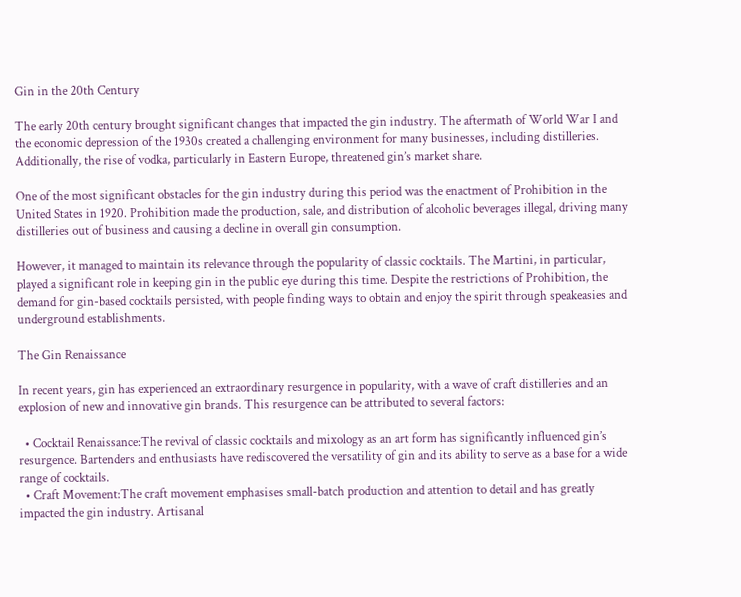Gin in the 20th Century

The early 20th century brought significant changes that impacted the gin industry. The aftermath of World War I and the economic depression of the 1930s created a challenging environment for many businesses, including distilleries. Additionally, the rise of vodka, particularly in Eastern Europe, threatened gin’s market share.

One of the most significant obstacles for the gin industry during this period was the enactment of Prohibition in the United States in 1920. Prohibition made the production, sale, and distribution of alcoholic beverages illegal, driving many distilleries out of business and causing a decline in overall gin consumption.

However, it managed to maintain its relevance through the popularity of classic cocktails. The Martini, in particular, played a significant role in keeping gin in the public eye during this time. Despite the restrictions of Prohibition, the demand for gin-based cocktails persisted, with people finding ways to obtain and enjoy the spirit through speakeasies and underground establishments.

The Gin Renaissance

In recent years, gin has experienced an extraordinary resurgence in popularity, with a wave of craft distilleries and an explosion of new and innovative gin brands. This resurgence can be attributed to several factors:

  • Cocktail Renaissance:The revival of classic cocktails and mixology as an art form has significantly influenced gin’s resurgence. Bartenders and enthusiasts have rediscovered the versatility of gin and its ability to serve as a base for a wide range of cocktails.
  • Craft Movement:The craft movement emphasises small-batch production and attention to detail and has greatly impacted the gin industry. Artisanal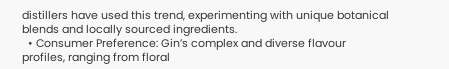distillers have used this trend, experimenting with unique botanical blends and locally sourced ingredients.
  • Consumer Preference: Gin’s complex and diverse flavour profiles, ranging from floral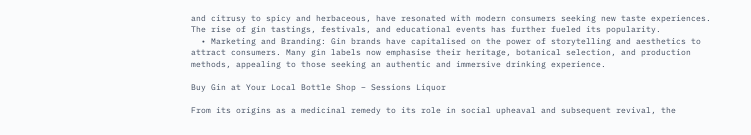and citrusy to spicy and herbaceous, have resonated with modern consumers seeking new taste experiences. The rise of gin tastings, festivals, and educational events has further fueled its popularity.
  • Marketing and Branding: Gin brands have capitalised on the power of storytelling and aesthetics to attract consumers. Many gin labels now emphasise their heritage, botanical selection, and production methods, appealing to those seeking an authentic and immersive drinking experience.

Buy Gin at Your Local Bottle Shop – Sessions Liquor

From its origins as a medicinal remedy to its role in social upheaval and subsequent revival, the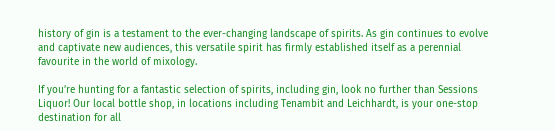history of gin is a testament to the ever-changing landscape of spirits. As gin continues to evolve and captivate new audiences, this versatile spirit has firmly established itself as a perennial favourite in the world of mixology.

If you’re hunting for a fantastic selection of spirits, including gin, look no further than Sessions Liquor! Our local bottle shop, in locations including Tenambit and Leichhardt, is your one-stop destination for all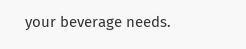your beverage needs.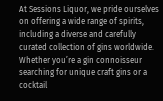At Sessions Liquor, we pride ourselves on offering a wide range of spirits, including a diverse and carefully curated collection of gins worldwide. Whether you’re a gin connoisseur searching for unique craft gins or a cocktail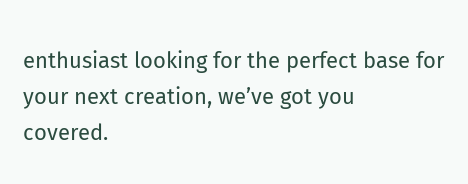enthusiast looking for the perfect base for your next creation, we’ve got you covered.